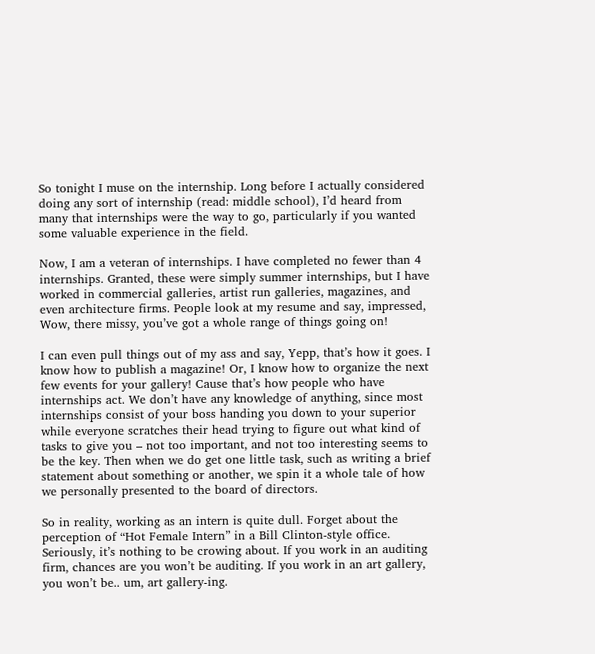So tonight I muse on the internship. Long before I actually considered doing any sort of internship (read: middle school), I’d heard from many that internships were the way to go, particularly if you wanted some valuable experience in the field.

Now, I am a veteran of internships. I have completed no fewer than 4 internships. Granted, these were simply summer internships, but I have worked in commercial galleries, artist run galleries, magazines, and even architecture firms. People look at my resume and say, impressed, Wow, there missy, you’ve got a whole range of things going on!

I can even pull things out of my ass and say, Yepp, that’s how it goes. I know how to publish a magazine! Or, I know how to organize the next few events for your gallery! Cause that’s how people who have internships act. We don’t have any knowledge of anything, since most internships consist of your boss handing you down to your superior while everyone scratches their head trying to figure out what kind of tasks to give you – not too important, and not too interesting seems to be the key. Then when we do get one little task, such as writing a brief statement about something or another, we spin it a whole tale of how we personally presented to the board of directors.

So in reality, working as an intern is quite dull. Forget about the perception of “Hot Female Intern” in a Bill Clinton-style office. Seriously, it’s nothing to be crowing about. If you work in an auditing firm, chances are you won’t be auditing. If you work in an art gallery, you won’t be.. um, art gallery-ing.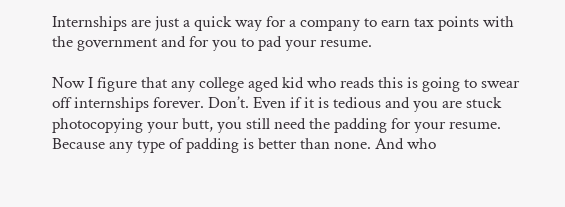Internships are just a quick way for a company to earn tax points with the government and for you to pad your resume.

Now I figure that any college aged kid who reads this is going to swear off internships forever. Don’t. Even if it is tedious and you are stuck photocopying your butt, you still need the padding for your resume. Because any type of padding is better than none. And who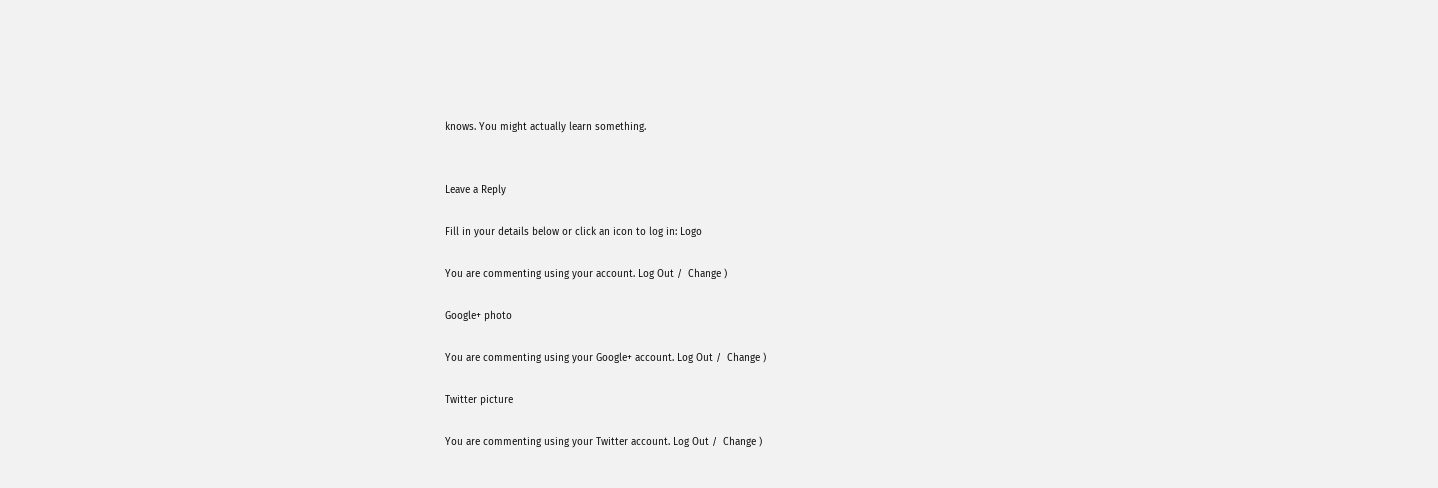knows. You might actually learn something.


Leave a Reply

Fill in your details below or click an icon to log in: Logo

You are commenting using your account. Log Out /  Change )

Google+ photo

You are commenting using your Google+ account. Log Out /  Change )

Twitter picture

You are commenting using your Twitter account. Log Out /  Change )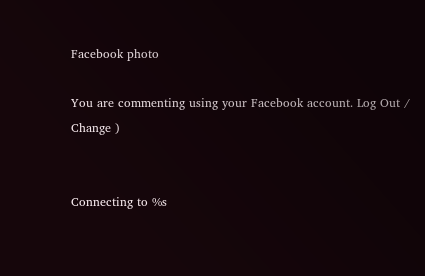Facebook photo

You are commenting using your Facebook account. Log Out /  Change )


Connecting to %s